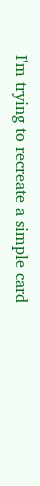I'm trying to recreate a simple card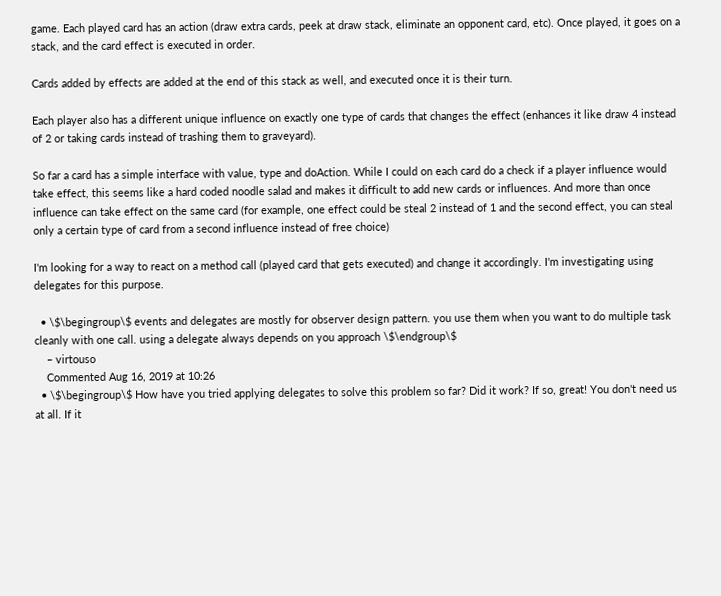game. Each played card has an action (draw extra cards, peek at draw stack, eliminate an opponent card, etc). Once played, it goes on a stack, and the card effect is executed in order.

Cards added by effects are added at the end of this stack as well, and executed once it is their turn.

Each player also has a different unique influence on exactly one type of cards that changes the effect (enhances it like draw 4 instead of 2 or taking cards instead of trashing them to graveyard).

So far a card has a simple interface with value, type and doAction. While I could on each card do a check if a player influence would take effect, this seems like a hard coded noodle salad and makes it difficult to add new cards or influences. And more than once influence can take effect on the same card (for example, one effect could be steal 2 instead of 1 and the second effect, you can steal only a certain type of card from a second influence instead of free choice)

I'm looking for a way to react on a method call (played card that gets executed) and change it accordingly. I'm investigating using delegates for this purpose.

  • \$\begingroup\$ events and delegates are mostly for observer design pattern. you use them when you want to do multiple task cleanly with one call. using a delegate always depends on you approach \$\endgroup\$
    – virtouso
    Commented Aug 16, 2019 at 10:26
  • \$\begingroup\$ How have you tried applying delegates to solve this problem so far? Did it work? If so, great! You don't need us at all. If it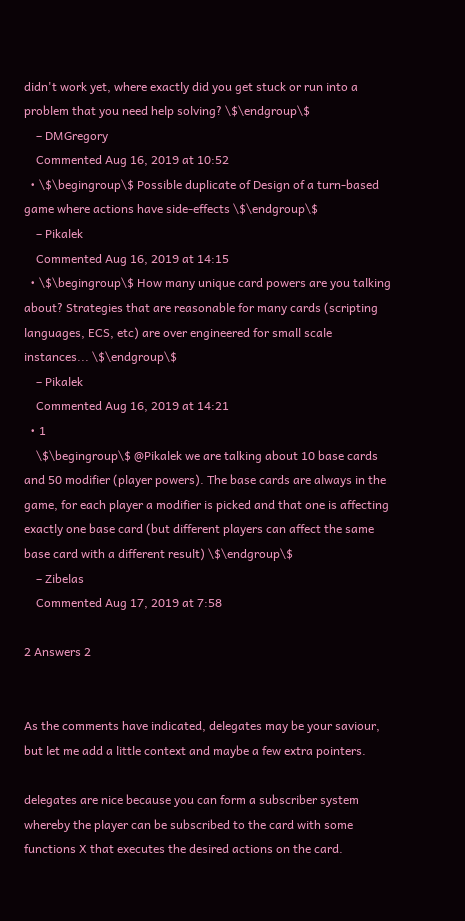didn't work yet, where exactly did you get stuck or run into a problem that you need help solving? \$\endgroup\$
    – DMGregory
    Commented Aug 16, 2019 at 10:52
  • \$\begingroup\$ Possible duplicate of Design of a turn-based game where actions have side-effects \$\endgroup\$
    – Pikalek
    Commented Aug 16, 2019 at 14:15
  • \$\begingroup\$ How many unique card powers are you talking about? Strategies that are reasonable for many cards (scripting languages, ECS, etc) are over engineered for small scale instances... \$\endgroup\$
    – Pikalek
    Commented Aug 16, 2019 at 14:21
  • 1
    \$\begingroup\$ @Pikalek we are talking about 10 base cards and 50 modifier (player powers). The base cards are always in the game, for each player a modifier is picked and that one is affecting exactly one base card (but different players can affect the same base card with a different result) \$\endgroup\$
    – Zibelas
    Commented Aug 17, 2019 at 7:58

2 Answers 2


As the comments have indicated, delegates may be your saviour, but let me add a little context and maybe a few extra pointers.

delegates are nice because you can form a subscriber system whereby the player can be subscribed to the card with some functions X that executes the desired actions on the card.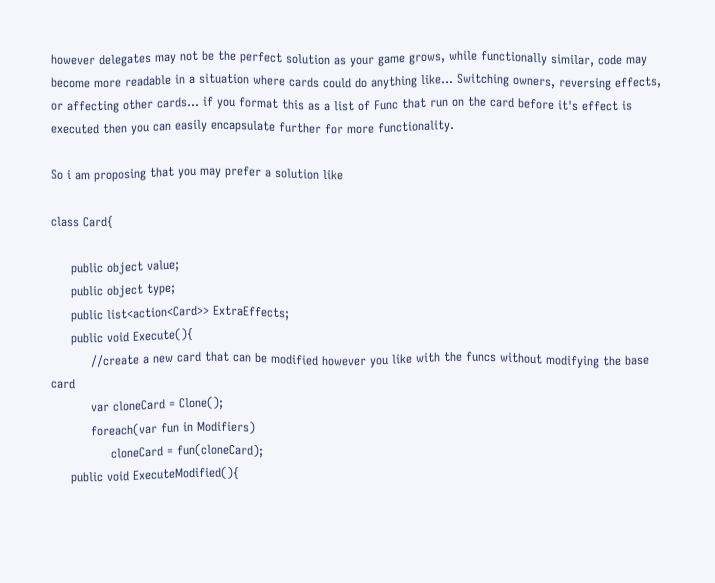however delegates may not be the perfect solution as your game grows, while functionally similar, code may become more readable in a situation where cards could do anything like... Switching owners, reversing effects, or affecting other cards... if you format this as a list of Func that run on the card before it's effect is executed then you can easily encapsulate further for more functionality.

So i am proposing that you may prefer a solution like

class Card{

     public object value;
     public object type;
     public list<action<Card>> ExtraEffects;
     public void Execute(){
          //create a new card that can be modified however you like with the funcs without modifying the base card
          var cloneCard = Clone();
          foreach(var fun in Modifiers)
               cloneCard = fun(cloneCard);
     public void ExecuteModified(){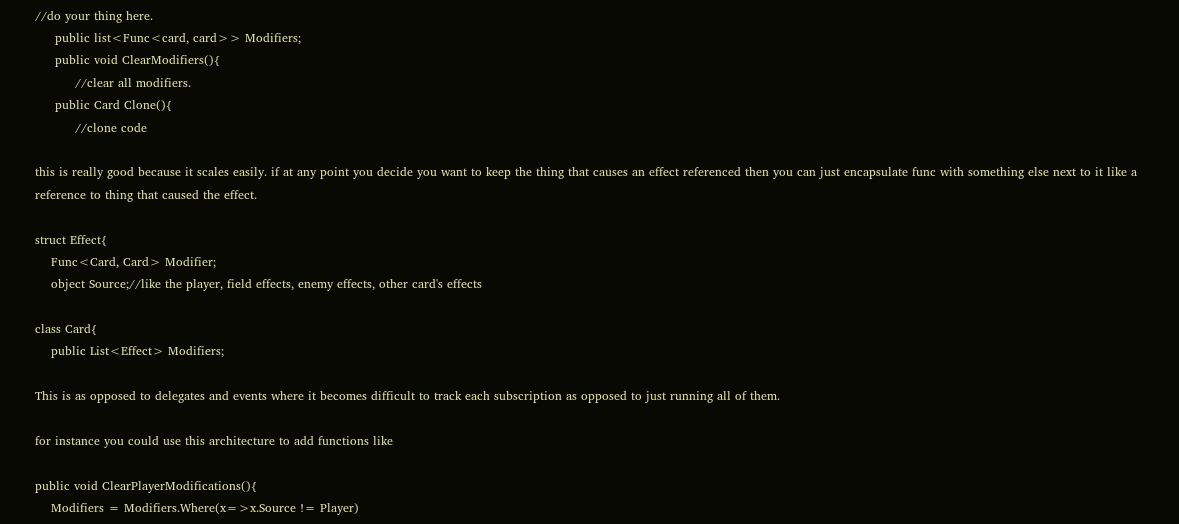//do your thing here.
     public list<Func<card, card>> Modifiers;
     public void ClearModifiers(){
          //clear all modifiers.
     public Card Clone(){
          //clone code

this is really good because it scales easily. if at any point you decide you want to keep the thing that causes an effect referenced then you can just encapsulate func with something else next to it like a reference to thing that caused the effect.

struct Effect{
    Func<Card, Card> Modifier;
    object Source;//like the player, field effects, enemy effects, other card's effects

class Card{
    public List<Effect> Modifiers;

This is as opposed to delegates and events where it becomes difficult to track each subscription as opposed to just running all of them.

for instance you could use this architecture to add functions like

public void ClearPlayerModifications(){
    Modifiers = Modifiers.Where(x=>x.Source != Player)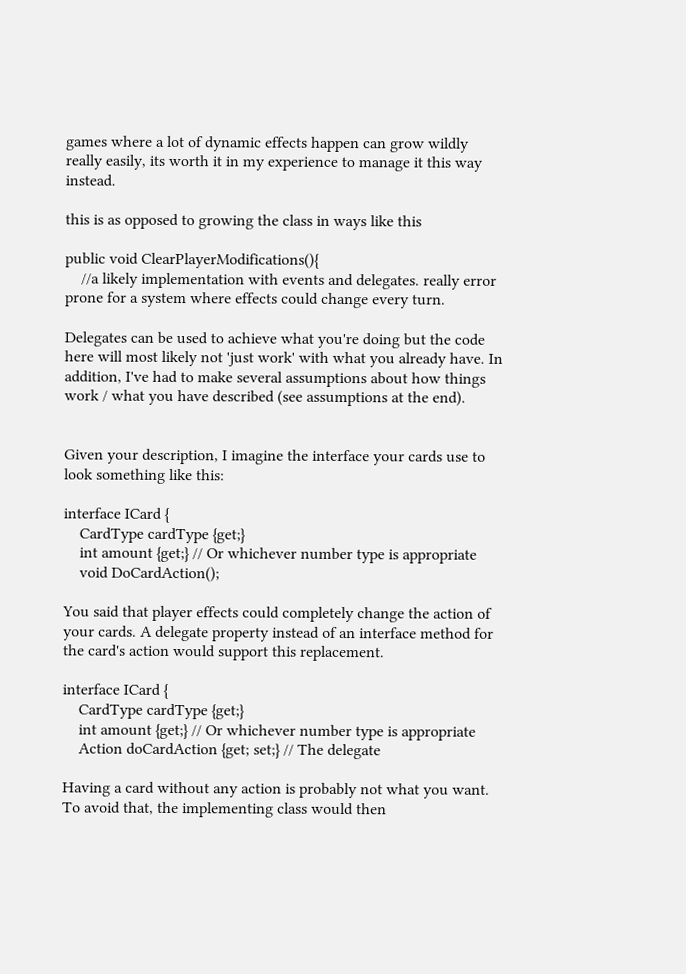games where a lot of dynamic effects happen can grow wildly really easily, its worth it in my experience to manage it this way instead.

this is as opposed to growing the class in ways like this

public void ClearPlayerModifications(){
    //a likely implementation with events and delegates. really error prone for a system where effects could change every turn.

Delegates can be used to achieve what you're doing but the code here will most likely not 'just work' with what you already have. In addition, I've had to make several assumptions about how things work / what you have described (see assumptions at the end).


Given your description, I imagine the interface your cards use to look something like this:

interface ICard {
    CardType cardType {get;}
    int amount {get;} // Or whichever number type is appropriate
    void DoCardAction();

You said that player effects could completely change the action of your cards. A delegate property instead of an interface method for the card's action would support this replacement.

interface ICard {
    CardType cardType {get;}
    int amount {get;} // Or whichever number type is appropriate
    Action doCardAction {get; set;} // The delegate

Having a card without any action is probably not what you want. To avoid that, the implementing class would then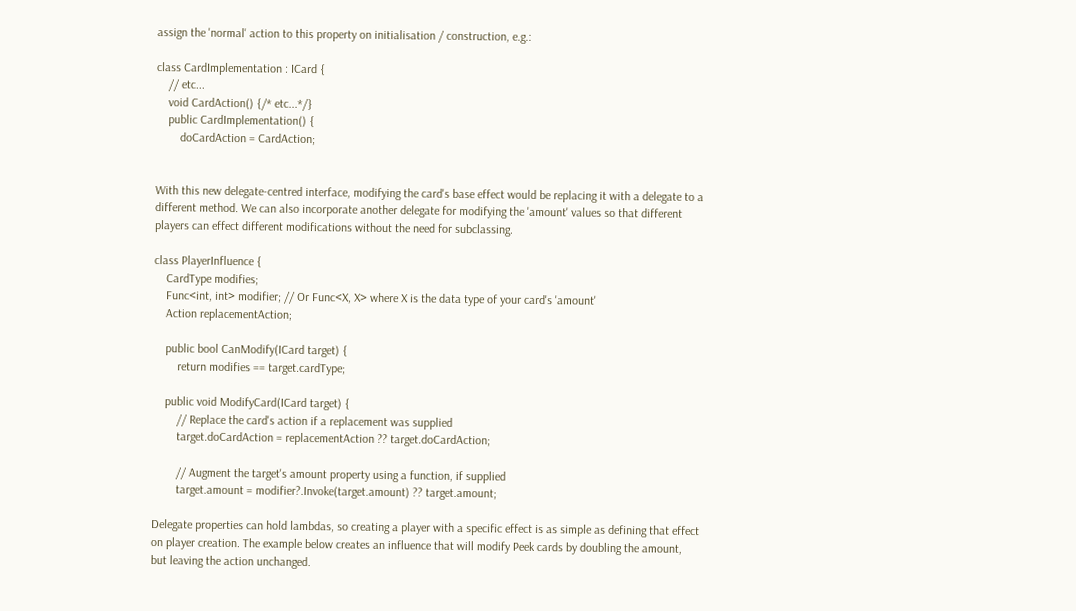assign the 'normal' action to this property on initialisation / construction, e.g.:

class CardImplementation : ICard {
    // etc...
    void CardAction() {/* etc...*/}
    public CardImplementation() {
        doCardAction = CardAction;


With this new delegate-centred interface, modifying the card's base effect would be replacing it with a delegate to a different method. We can also incorporate another delegate for modifying the 'amount' values so that different players can effect different modifications without the need for subclassing.

class PlayerInfluence {
    CardType modifies;
    Func<int, int> modifier; // Or Func<X, X> where X is the data type of your card's 'amount'
    Action replacementAction;

    public bool CanModify(ICard target) {
        return modifies == target.cardType;

    public void ModifyCard(ICard target) {
        // Replace the card's action if a replacement was supplied
        target.doCardAction = replacementAction ?? target.doCardAction;

        // Augment the target's amount property using a function, if supplied
        target.amount = modifier?.Invoke(target.amount) ?? target.amount;

Delegate properties can hold lambdas, so creating a player with a specific effect is as simple as defining that effect on player creation. The example below creates an influence that will modify Peek cards by doubling the amount, but leaving the action unchanged.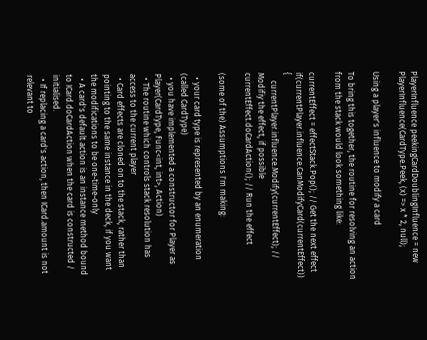PlayerInfluence peekingCardDoublingInfluence = new PlayerInfluence(CardType.Peek, (x) => x * 2, null);

Using a player's influence to modify a card

To bring this together, the routine for resolving an action from the stack would look something like:

currentEffect = effectStack.Pop(); // Get the next effect
if(currentPlayer.influence.CanModifyCard(currentEffect)) {
    currentPlayer.influence.Modify(currentEffect); // Modifiy the effect, if possible
currentEffect.doCardAction(); // Run the effect

(some of the) Assumptions I'm making:

  • your card type is represented by an enumeration (called CardType)
  • you have implemented a constructor for Player as Player(CardType, Func<int, int>, Action)
  • The routine which controls stack resolution has access to the current player
  • Card effects are cloned on to the stack, rather than pointing to the same instance in the deck, if you want the modifications to be one-time-only
  • A card's default action is an instance method bound to ICard.doCardAction when the card is constructed / initialised.
  • If replacing a card's action, then ICard.amount is not relevant to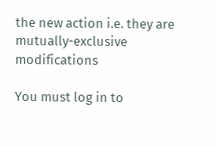the new action i.e. they are mutually-exclusive modifications

You must log in to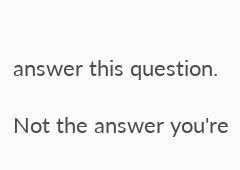answer this question.

Not the answer you're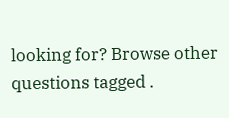looking for? Browse other questions tagged .